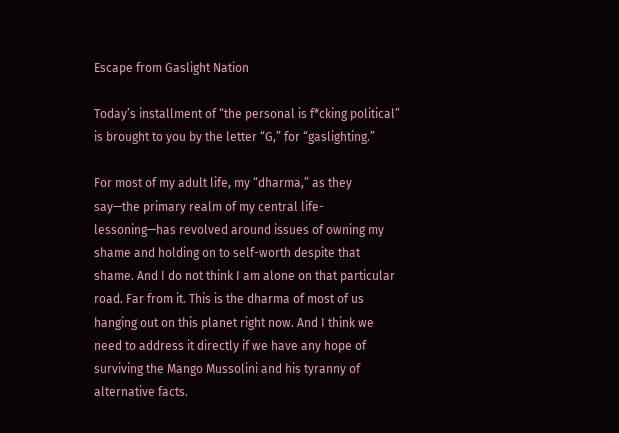Escape from Gaslight Nation

Today’s installment of “the personal is f*cking political” is brought to you by the letter “G,” for “gaslighting.”

For most of my adult life, my “dharma,” as they say—the primary realm of my central life-lessoning—has revolved around issues of owning my shame and holding on to self-worth despite that shame. And I do not think I am alone on that particular road. Far from it. This is the dharma of most of us hanging out on this planet right now. And I think we need to address it directly if we have any hope of surviving the Mango Mussolini and his tyranny of alternative facts.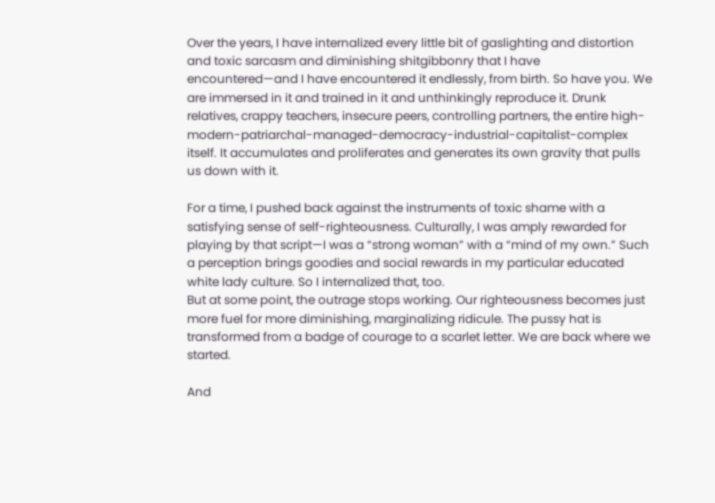Over the years, I have internalized every little bit of gaslighting and distortion and toxic sarcasm and diminishing shitgibbonry that I have encountered—and I have encountered it endlessly, from birth. So have you. We are immersed in it and trained in it and unthinkingly reproduce it. Drunk relatives, crappy teachers, insecure peers, controlling partners, the entire high-modern-patriarchal-managed-democracy-industrial-capitalist-complex itself. It accumulates and proliferates and generates its own gravity that pulls us down with it.

For a time, I pushed back against the instruments of toxic shame with a satisfying sense of self-righteousness. Culturally, I was amply rewarded for playing by that script—I was a “strong woman” with a “mind of my own.” Such a perception brings goodies and social rewards in my particular educated white lady culture. So I internalized that, too.
But at some point, the outrage stops working. Our righteousness becomes just more fuel for more diminishing, marginalizing ridicule. The pussy hat is transformed from a badge of courage to a scarlet letter. We are back where we started.

And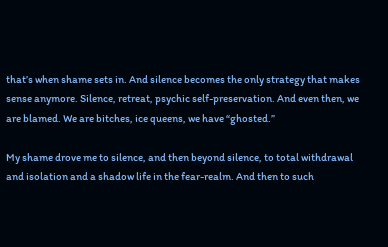that’s when shame sets in. And silence becomes the only strategy that makes sense anymore. Silence, retreat, psychic self-preservation. And even then, we are blamed. We are bitches, ice queens, we have “ghosted.”

My shame drove me to silence, and then beyond silence, to total withdrawal and isolation and a shadow life in the fear-realm. And then to such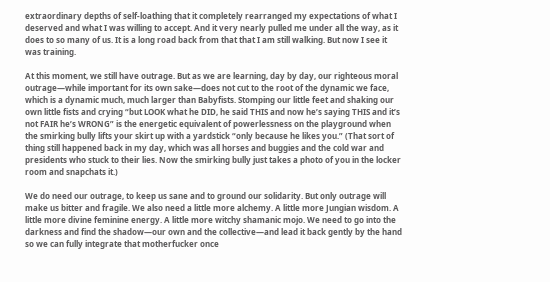extraordinary depths of self-loathing that it completely rearranged my expectations of what I deserved and what I was willing to accept. And it very nearly pulled me under all the way, as it does to so many of us. It is a long road back from that that I am still walking. But now I see it was training.

At this moment, we still have outrage. But as we are learning, day by day, our righteous moral outrage—while important for its own sake—does not cut to the root of the dynamic we face, which is a dynamic much, much larger than Babyfists. Stomping our little feet and shaking our own little fists and crying “but LOOK what he DID, he said THIS and now he’s saying THIS and it’s not FAIR he’s WRONG” is the energetic equivalent of powerlessness on the playground when the smirking bully lifts your skirt up with a yardstick “only because he likes you.” (That sort of thing still happened back in my day, which was all horses and buggies and the cold war and presidents who stuck to their lies. Now the smirking bully just takes a photo of you in the locker room and snapchats it.)

We do need our outrage, to keep us sane and to ground our solidarity. But only outrage will make us bitter and fragile. We also need a little more alchemy. A little more Jungian wisdom. A little more divine feminine energy. A little more witchy shamanic mojo. We need to go into the darkness and find the shadow—our own and the collective—and lead it back gently by the hand so we can fully integrate that motherfucker once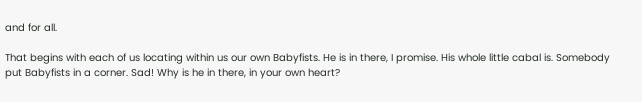and for all.

That begins with each of us locating within us our own Babyfists. He is in there, I promise. His whole little cabal is. Somebody put Babyfists in a corner. Sad! Why is he in there, in your own heart?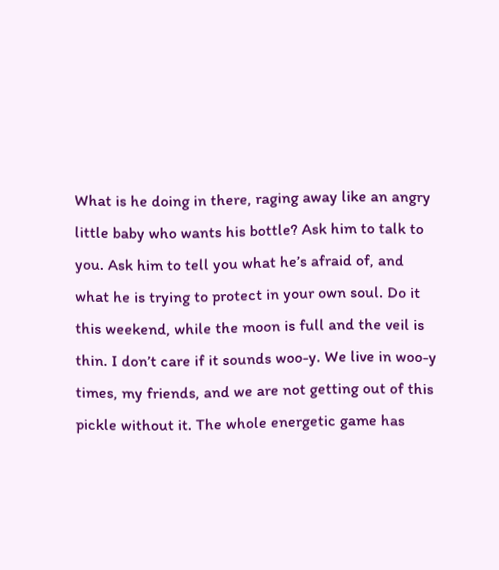What is he doing in there, raging away like an angry little baby who wants his bottle? Ask him to talk to you. Ask him to tell you what he’s afraid of, and what he is trying to protect in your own soul. Do it this weekend, while the moon is full and the veil is thin. I don’t care if it sounds woo-y. We live in woo-y times, my friends, and we are not getting out of this pickle without it. The whole energetic game has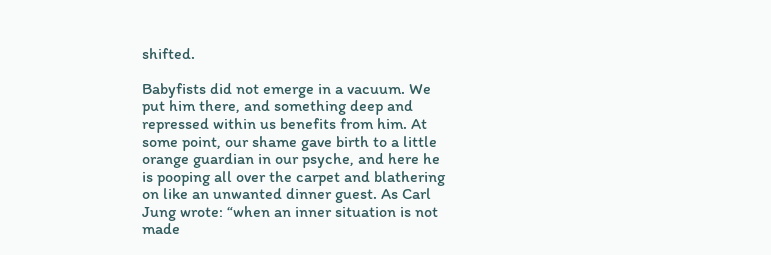shifted.

Babyfists did not emerge in a vacuum. We put him there, and something deep and repressed within us benefits from him. At some point, our shame gave birth to a little orange guardian in our psyche, and here he is pooping all over the carpet and blathering on like an unwanted dinner guest. As Carl Jung wrote: “when an inner situation is not made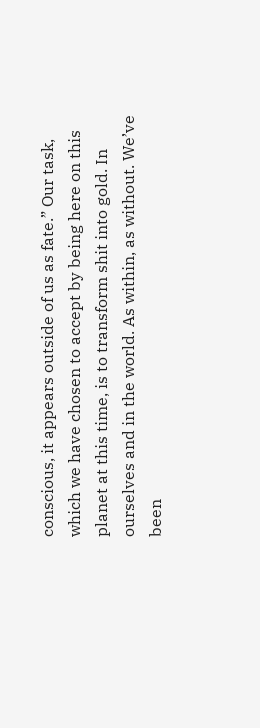conscious, it appears outside of us as fate.” Our task, which we have chosen to accept by being here on this planet at this time, is to transform shit into gold. In ourselves and in the world. As within, as without. We’ve been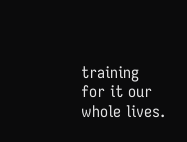training for it our whole lives.